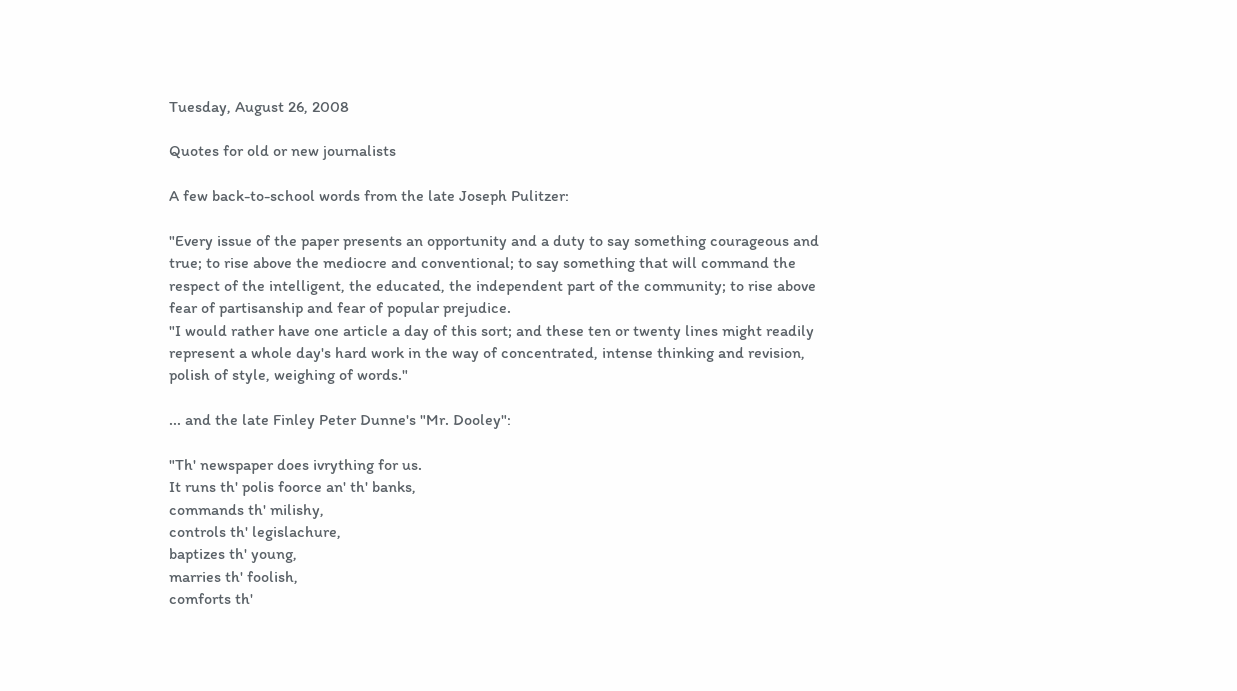Tuesday, August 26, 2008

Quotes for old or new journalists

A few back-to-school words from the late Joseph Pulitzer:

"Every issue of the paper presents an opportunity and a duty to say something courageous and true; to rise above the mediocre and conventional; to say something that will command the respect of the intelligent, the educated, the independent part of the community; to rise above fear of partisanship and fear of popular prejudice.
"I would rather have one article a day of this sort; and these ten or twenty lines might readily represent a whole day's hard work in the way of concentrated, intense thinking and revision, polish of style, weighing of words."

... and the late Finley Peter Dunne's "Mr. Dooley":

"Th' newspaper does ivrything for us.
It runs th' polis foorce an' th' banks,
commands th' milishy,
controls th' legislachure,
baptizes th' young,
marries th' foolish,
comforts th'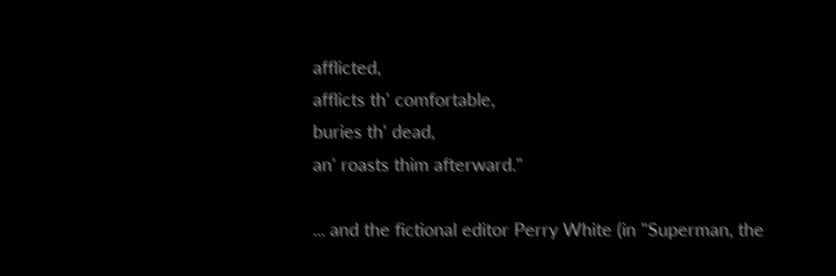afflicted,
afflicts th' comfortable,
buries th' dead,
an' roasts thim afterward."

... and the fictional editor Perry White (in "Superman, the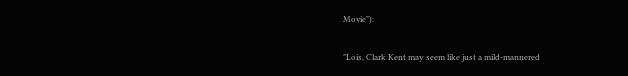Movie"):

"Lois, Clark Kent may seem like just a mild-mannered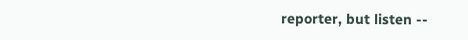reporter, but listen --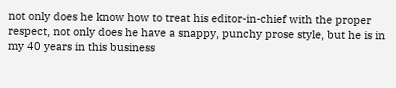not only does he know how to treat his editor-in-chief with the proper respect, not only does he have a snappy, punchy prose style, but he is in my 40 years in this business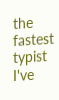the fastest typist I've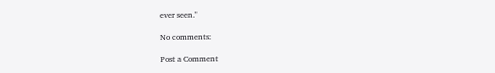ever seen."

No comments:

Post a Comment